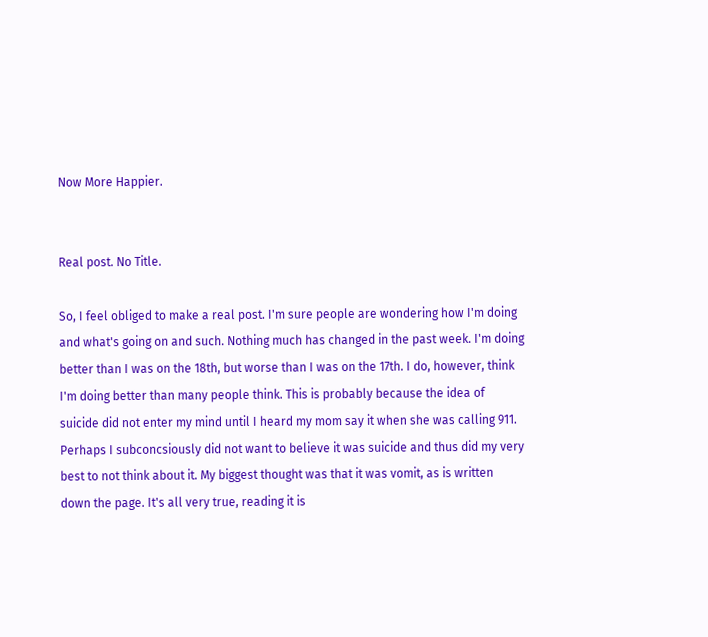Now More Happier.


Real post. No Title.

So, I feel obliged to make a real post. I'm sure people are wondering how I'm doing and what's going on and such. Nothing much has changed in the past week. I'm doing better than I was on the 18th, but worse than I was on the 17th. I do, however, think I'm doing better than many people think. This is probably because the idea of suicide did not enter my mind until I heard my mom say it when she was calling 911. Perhaps I subconcsiously did not want to believe it was suicide and thus did my very best to not think about it. My biggest thought was that it was vomit, as is written down the page. It's all very true, reading it is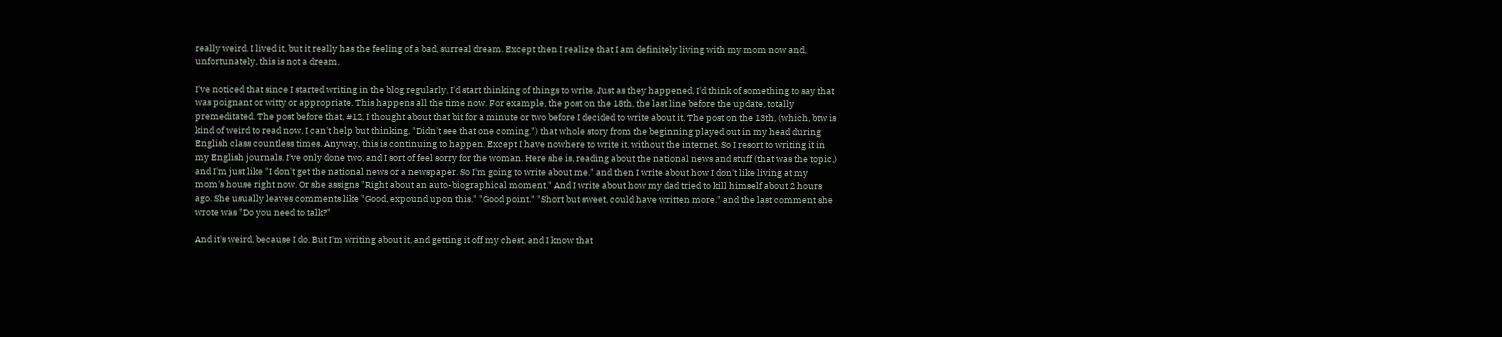really weird. I lived it, but it really has the feeling of a bad, surreal dream. Except then I realize that I am definitely living with my mom now and, unfortunately, this is not a dream.

I've noticed that since I started writing in the blog regularly, I'd start thinking of things to write. Just as they happened, I'd think of something to say that was poignant or witty or appropriate. This happens all the time now. For example, the post on the 18th, the last line before the update, totally premeditated. The post before that, #12, I thought about that bit for a minute or two before I decided to write about it. The post on the 13th, (which, btw is kind of weird to read now. I can't help but thinking, "Didn't see that one coming.") that whole story from the beginning played out in my head during English class countless times. Anyway, this is continuing to happen. Except I have nowhere to write it, without the internet. So I resort to writing it in my English journals. I've only done two, and I sort of feel sorry for the woman. Here she is, reading about the national news and stuff (that was the topic,) and I'm just like "I don't get the national news or a newspaper. So I'm going to write about me." and then I write about how I don't like living at my mom's house right now. Or she assigns "Right about an auto-biographical moment." And I write about how my dad tried to kill himself about 2 hours ago. She usually leaves comments like "Good, expound upon this." "Good point." "Short but sweet, could have written more." and the last comment she wrote was "Do you need to talk?"

And it's weird, because I do. But I'm writing about it, and getting it off my chest, and I know that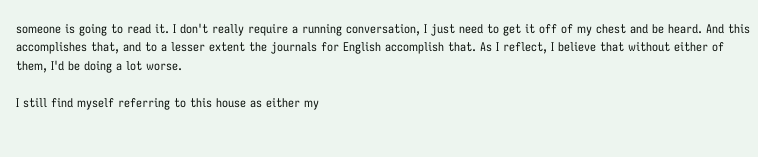someone is going to read it. I don't really require a running conversation, I just need to get it off of my chest and be heard. And this accomplishes that, and to a lesser extent the journals for English accomplish that. As I reflect, I believe that without either of them, I'd be doing a lot worse.

I still find myself referring to this house as either my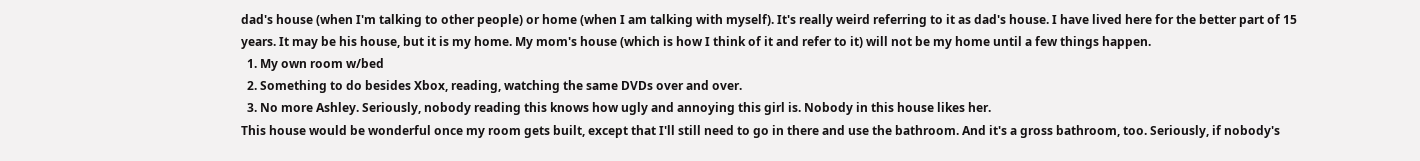dad's house (when I'm talking to other people) or home (when I am talking with myself). It's really weird referring to it as dad's house. I have lived here for the better part of 15 years. It may be his house, but it is my home. My mom's house (which is how I think of it and refer to it) will not be my home until a few things happen.
  1. My own room w/bed
  2. Something to do besides Xbox, reading, watching the same DVDs over and over.
  3. No more Ashley. Seriously, nobody reading this knows how ugly and annoying this girl is. Nobody in this house likes her.
This house would be wonderful once my room gets built, except that I'll still need to go in there and use the bathroom. And it's a gross bathroom, too. Seriously, if nobody's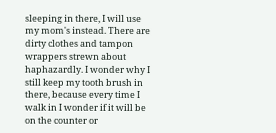sleeping in there, I will use my mom's instead. There are dirty clothes and tampon wrappers strewn about haphazardly. I wonder why I still keep my tooth brush in there, because every time I walk in I wonder if it will be on the counter or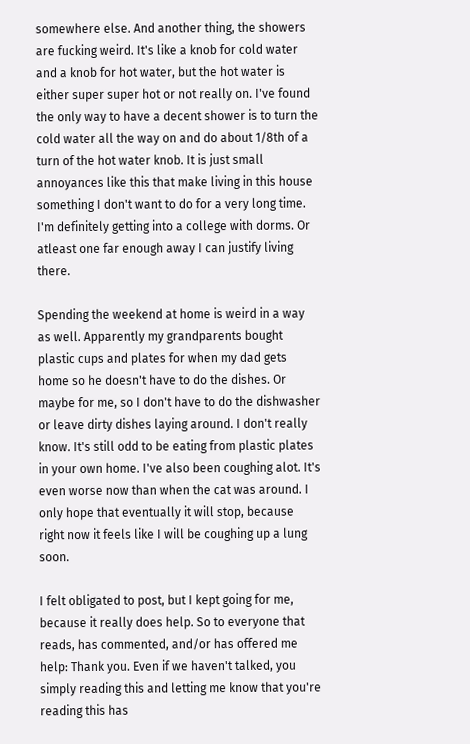somewhere else. And another thing, the showers are fucking weird. It's like a knob for cold water and a knob for hot water, but the hot water is either super super hot or not really on. I've found the only way to have a decent shower is to turn the cold water all the way on and do about 1/8th of a turn of the hot water knob. It is just small annoyances like this that make living in this house something I don't want to do for a very long time. I'm definitely getting into a college with dorms. Or atleast one far enough away I can justify living there.

Spending the weekend at home is weird in a way as well. Apparently my grandparents bought plastic cups and plates for when my dad gets home so he doesn't have to do the dishes. Or maybe for me, so I don't have to do the dishwasher or leave dirty dishes laying around. I don't really know. It's still odd to be eating from plastic plates in your own home. I've also been coughing alot. It's even worse now than when the cat was around. I only hope that eventually it will stop, because right now it feels like I will be coughing up a lung soon.

I felt obligated to post, but I kept going for me, because it really does help. So to everyone that reads, has commented, and/or has offered me help: Thank you. Even if we haven't talked, you simply reading this and letting me know that you're reading this has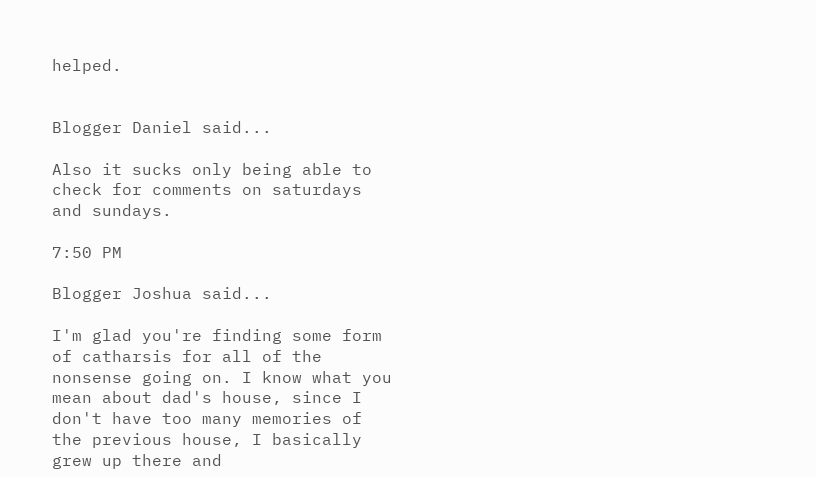helped.


Blogger Daniel said...

Also it sucks only being able to check for comments on saturdays and sundays.

7:50 PM

Blogger Joshua said...

I'm glad you're finding some form of catharsis for all of the nonsense going on. I know what you mean about dad's house, since I don't have too many memories of the previous house, I basically grew up there and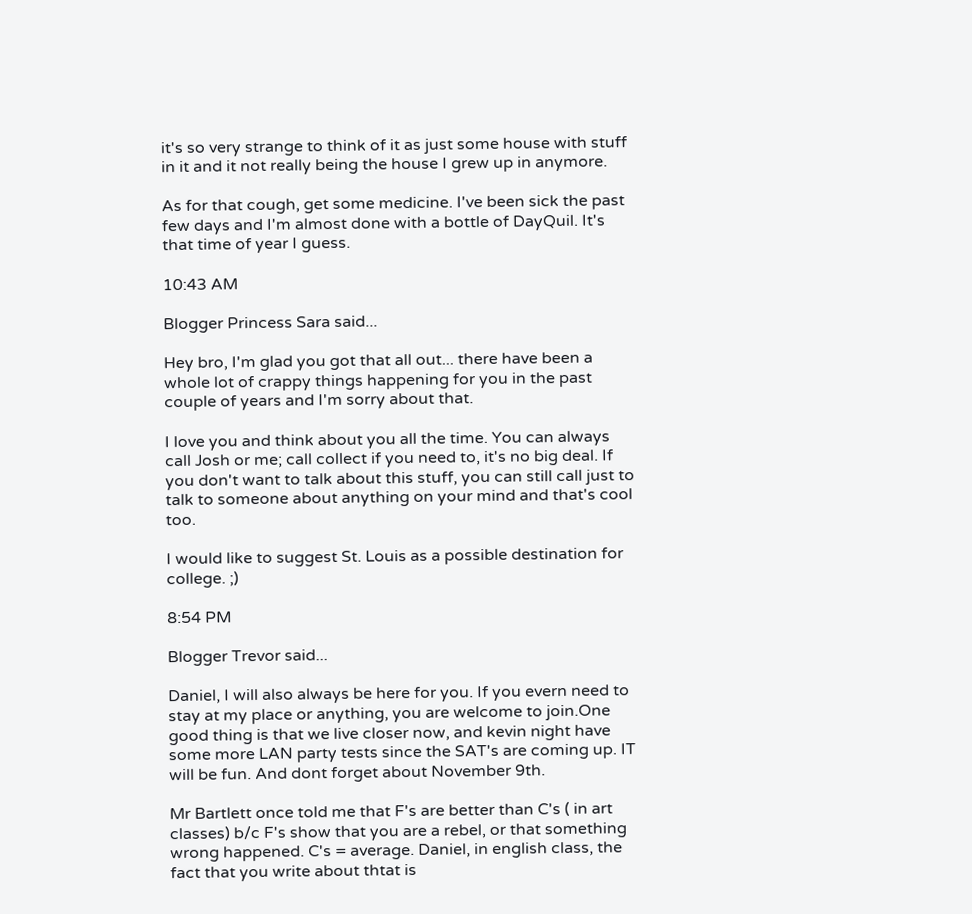it's so very strange to think of it as just some house with stuff in it and it not really being the house I grew up in anymore.

As for that cough, get some medicine. I've been sick the past few days and I'm almost done with a bottle of DayQuil. It's that time of year I guess.

10:43 AM

Blogger Princess Sara said...

Hey bro, I'm glad you got that all out... there have been a whole lot of crappy things happening for you in the past couple of years and I'm sorry about that.

I love you and think about you all the time. You can always call Josh or me; call collect if you need to, it's no big deal. If you don't want to talk about this stuff, you can still call just to talk to someone about anything on your mind and that's cool too.

I would like to suggest St. Louis as a possible destination for college. ;)

8:54 PM

Blogger Trevor said...

Daniel, I will also always be here for you. If you evern need to stay at my place or anything, you are welcome to join.One good thing is that we live closer now, and kevin night have some more LAN party tests since the SAT's are coming up. IT will be fun. And dont forget about November 9th.

Mr Bartlett once told me that F's are better than C's ( in art classes) b/c F's show that you are a rebel, or that something wrong happened. C's = average. Daniel, in english class, the fact that you write about thtat is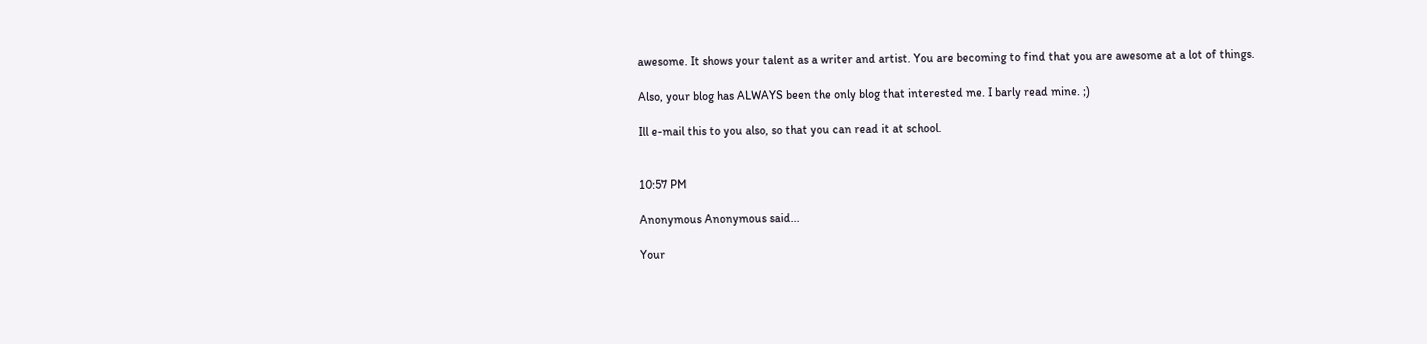awesome. It shows your talent as a writer and artist. You are becoming to find that you are awesome at a lot of things.

Also, your blog has ALWAYS been the only blog that interested me. I barly read mine. ;)

Ill e-mail this to you also, so that you can read it at school.


10:57 PM

Anonymous Anonymous said...

Your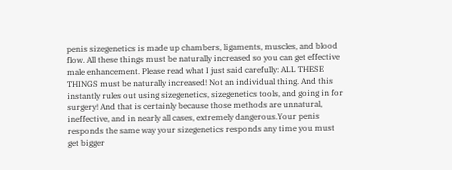penis sizegenetics is made up chambers, ligaments, muscles, and blood flow. All these things must be naturally increased so you can get effective male enhancement. Please read what I just said carefully: ALL THESE THINGS must be naturally increased! Not an individual thing. And this instantly rules out using sizegenetics, sizegenetics tools, and going in for surgery! And that is certainly because those methods are unnatural, ineffective, and in nearly all cases, extremely dangerous.Your penis responds the same way your sizegenetics responds any time you must get bigger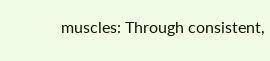muscles: Through consistent,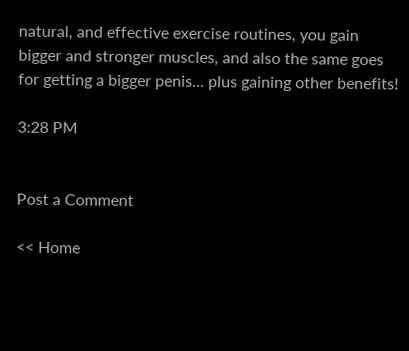natural, and effective exercise routines, you gain bigger and stronger muscles, and also the same goes for getting a bigger penis... plus gaining other benefits!

3:28 PM


Post a Comment

<< Home